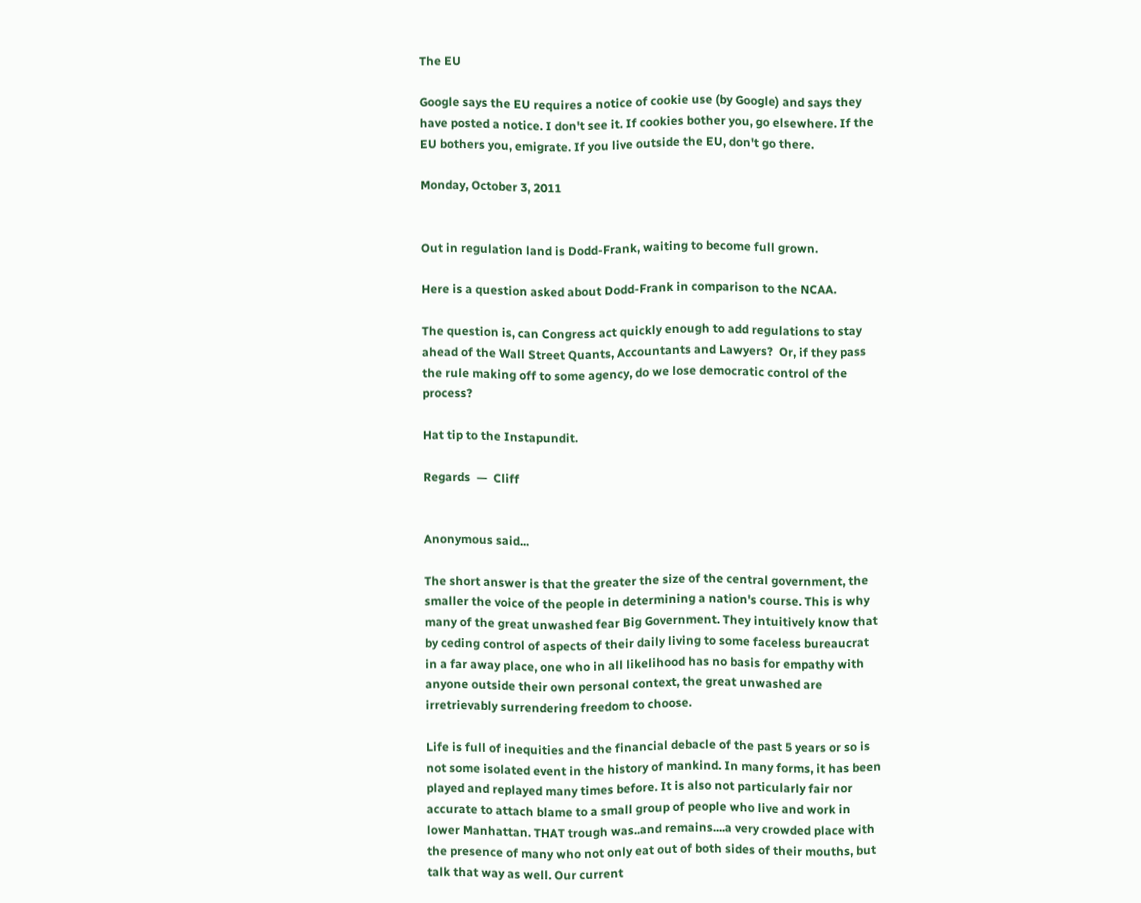The EU

Google says the EU requires a notice of cookie use (by Google) and says they have posted a notice. I don't see it. If cookies bother you, go elsewhere. If the EU bothers you, emigrate. If you live outside the EU, don't go there.

Monday, October 3, 2011


Out in regulation land is Dodd-Frank, waiting to become full grown.

Here is a question asked about Dodd-Frank in comparison to the NCAA.

The question is, can Congress act quickly enough to add regulations to stay ahead of the Wall Street Quants, Accountants and Lawyers?  Or, if they pass the rule making off to some agency, do we lose democratic control of the process?

Hat tip to the Instapundit.

Regards  —  Cliff


Anonymous said...

The short answer is that the greater the size of the central government, the smaller the voice of the people in determining a nation's course. This is why many of the great unwashed fear Big Government. They intuitively know that by ceding control of aspects of their daily living to some faceless bureaucrat in a far away place, one who in all likelihood has no basis for empathy with anyone outside their own personal context, the great unwashed are irretrievably surrendering freedom to choose.

Life is full of inequities and the financial debacle of the past 5 years or so is not some isolated event in the history of mankind. In many forms, it has been played and replayed many times before. It is also not particularly fair nor accurate to attach blame to a small group of people who live and work in lower Manhattan. THAT trough was..and remains....a very crowded place with the presence of many who not only eat out of both sides of their mouths, but talk that way as well. Our current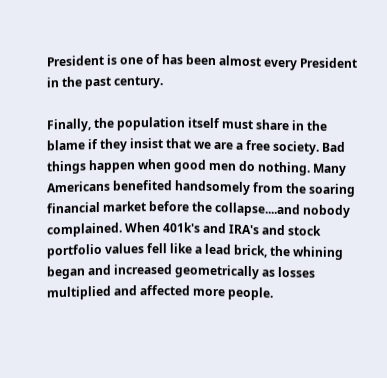President is one of has been almost every President in the past century.

Finally, the population itself must share in the blame if they insist that we are a free society. Bad things happen when good men do nothing. Many Americans benefited handsomely from the soaring financial market before the collapse....and nobody complained. When 401k's and IRA's and stock portfolio values fell like a lead brick, the whining began and increased geometrically as losses multiplied and affected more people.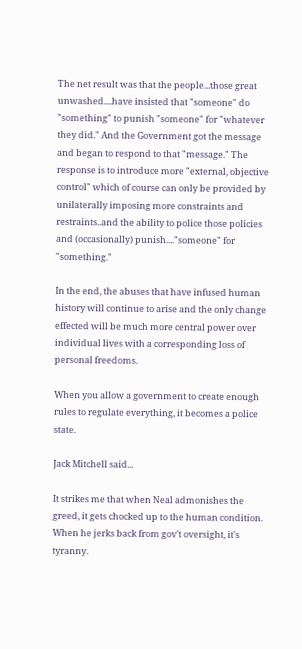The net result was that the people...those great unwashed....have insisted that "someone" do "something" to punish "someone" for "whatever they did." And the Government got the message and began to respond to that "message." The response is to introduce more "external, objective control" which of course can only be provided by unilaterally imposing more constraints and restraints..and the ability to police those policies and (occasionally) punish...."someone" for "something."

In the end, the abuses that have infused human history will continue to arise and the only change effected will be much more central power over individual lives with a corresponding loss of personal freedoms.

When you allow a government to create enough rules to regulate everything, it becomes a police state.

Jack Mitchell said...

It strikes me that when Neal admonishes the greed, it gets chocked up to the human condition. When he jerks back from gov't oversight, it's tyranny.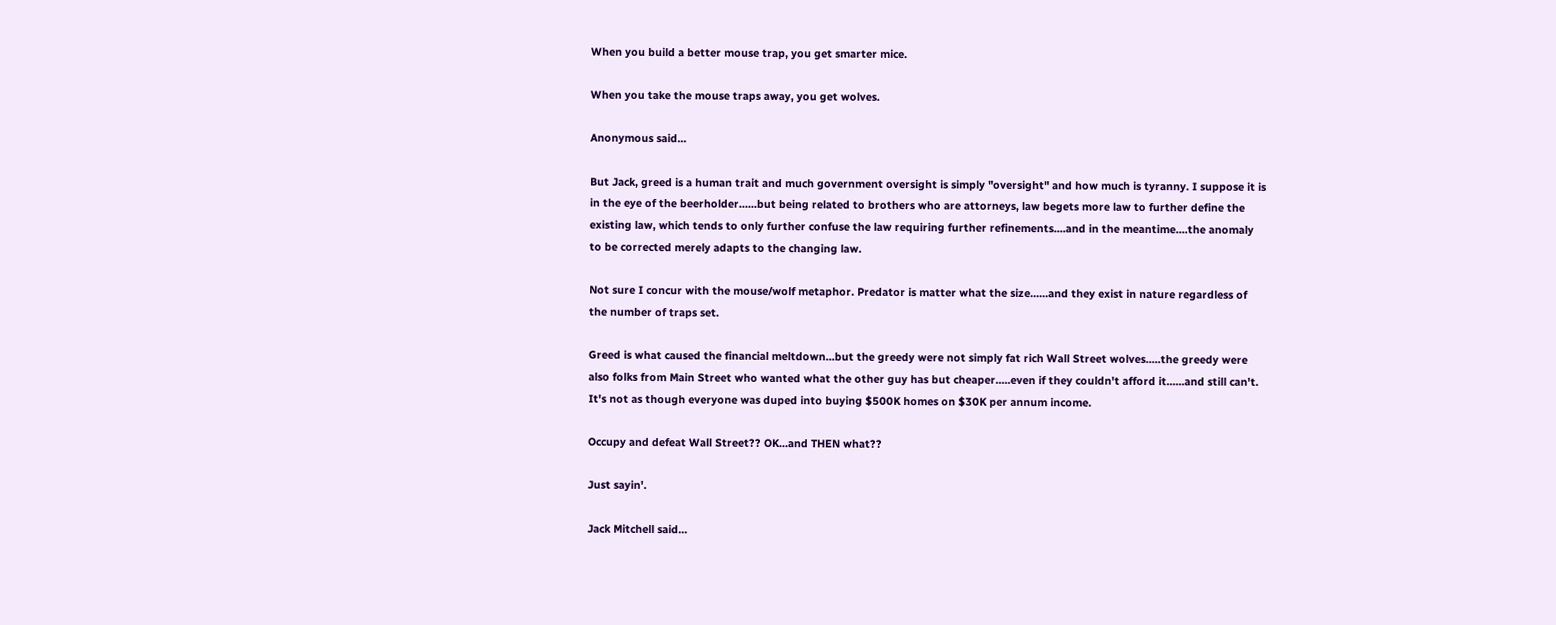When you build a better mouse trap, you get smarter mice.

When you take the mouse traps away, you get wolves.

Anonymous said...

But Jack, greed is a human trait and much government oversight is simply "oversight" and how much is tyranny. I suppose it is in the eye of the beerholder......but being related to brothers who are attorneys, law begets more law to further define the existing law, which tends to only further confuse the law requiring further refinements....and in the meantime....the anomaly to be corrected merely adapts to the changing law.

Not sure I concur with the mouse/wolf metaphor. Predator is matter what the size......and they exist in nature regardless of the number of traps set.

Greed is what caused the financial meltdown...but the greedy were not simply fat rich Wall Street wolves.....the greedy were also folks from Main Street who wanted what the other guy has but cheaper.....even if they couldn't afford it......and still can't. It's not as though everyone was duped into buying $500K homes on $30K per annum income.

Occupy and defeat Wall Street?? OK...and THEN what??

Just sayin'.

Jack Mitchell said...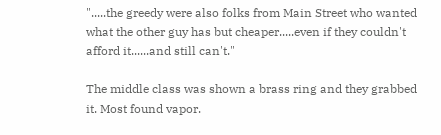".....the greedy were also folks from Main Street who wanted what the other guy has but cheaper.....even if they couldn't afford it......and still can't."

The middle class was shown a brass ring and they grabbed it. Most found vapor.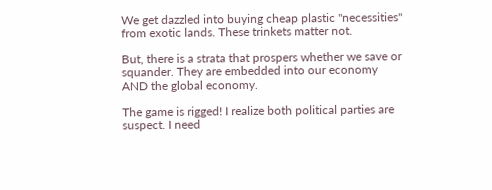We get dazzled into buying cheap plastic "necessities" from exotic lands. These trinkets matter not.

But, there is a strata that prospers whether we save or squander. They are embedded into our economy AND the global economy.

The game is rigged! I realize both political parties are suspect. I need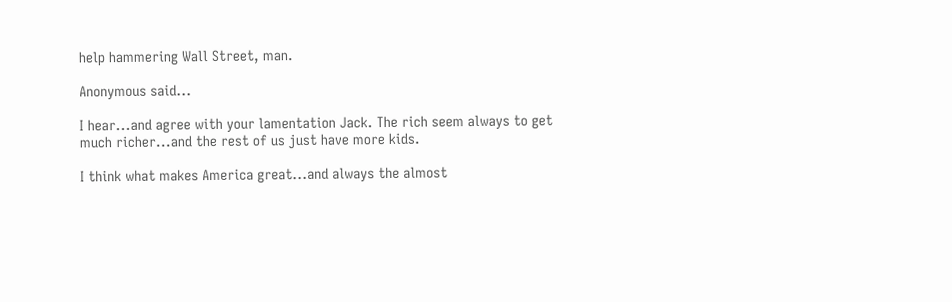help hammering Wall Street, man.

Anonymous said...

I hear...and agree with your lamentation Jack. The rich seem always to get much richer...and the rest of us just have more kids.

I think what makes America great...and always the almost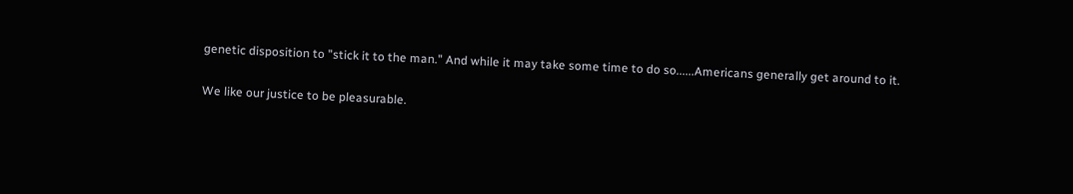genetic disposition to "stick it to the man." And while it may take some time to do so......Americans generally get around to it.

We like our justice to be pleasurable.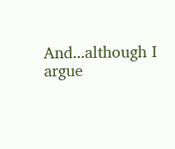And...although I argue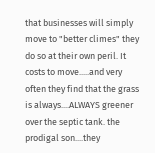that businesses will simply move to "better climes" they do so at their own peril. It costs to move.....and very often they find that the grass is always....ALWAYS greener over the septic tank. the prodigal son....they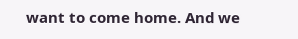want to come home. And we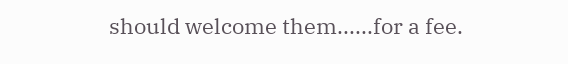should welcome them......for a fee.